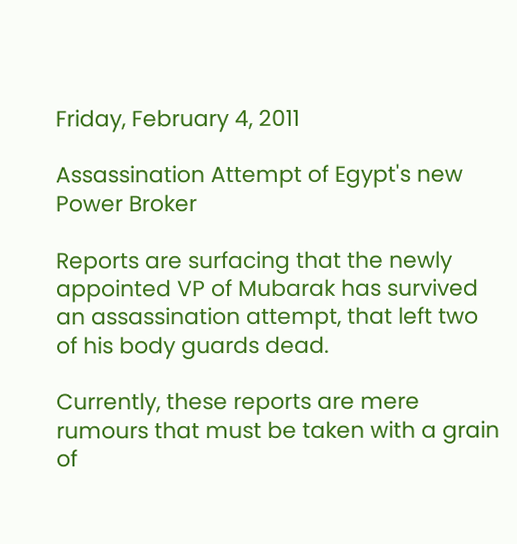Friday, February 4, 2011

Assassination Attempt of Egypt's new Power Broker

Reports are surfacing that the newly appointed VP of Mubarak has survived an assassination attempt, that left two of his body guards dead.

Currently, these reports are mere rumours that must be taken with a grain of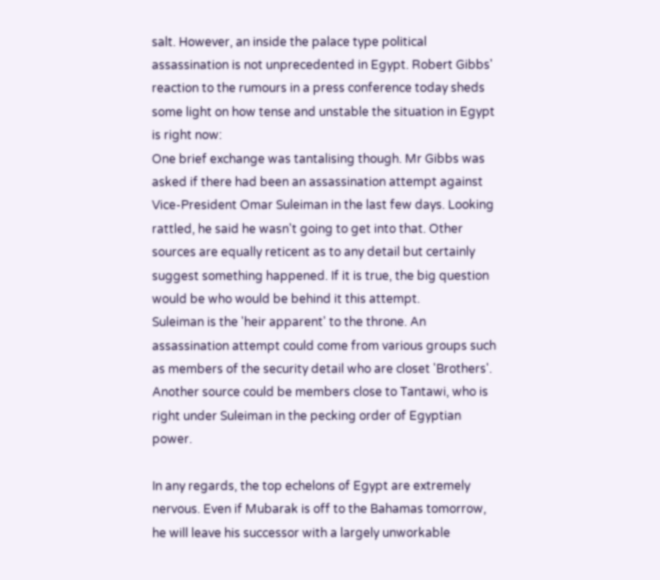salt. However, an inside the palace type political assassination is not unprecedented in Egypt. Robert Gibbs' reaction to the rumours in a press conference today sheds some light on how tense and unstable the situation in Egypt is right now:
One brief exchange was tantalising though. Mr Gibbs was asked if there had been an assassination attempt against Vice-President Omar Suleiman in the last few days. Looking rattled, he said he wasn't going to get into that. Other sources are equally reticent as to any detail but certainly suggest something happened. If it is true, the big question would be who would be behind it this attempt.
Suleiman is the 'heir apparent' to the throne. An assassination attempt could come from various groups such as members of the security detail who are closet 'Brothers'. Another source could be members close to Tantawi, who is right under Suleiman in the pecking order of Egyptian power.

In any regards, the top echelons of Egypt are extremely nervous. Even if Mubarak is off to the Bahamas tomorrow, he will leave his successor with a largely unworkable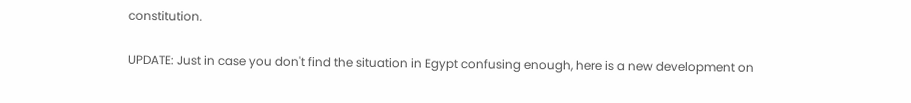constitution.

UPDATE: Just in case you don't find the situation in Egypt confusing enough, here is a new development on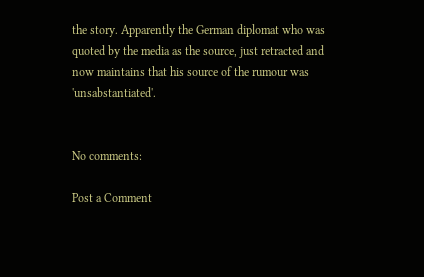the story. Apparently the German diplomat who was quoted by the media as the source, just retracted and now maintains that his source of the rumour was 'unsabstantiated'.


No comments:

Post a Comment